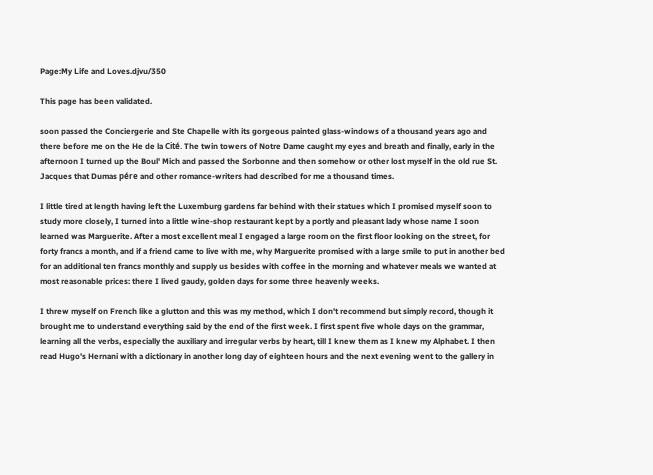Page:My Life and Loves.djvu/350

This page has been validated.

soon passed the Conciergerie and Ste Chapelle with its gorgeous painted glass-windows of a thousand years ago and there before me on the He de la Cité. The twin towers of Notre Dame caught my eyes and breath and finally, early in the afternoon I turned up the Boul' Mich and passed the Sorbonne and then somehow or other lost myself in the old rue St. Jacques that Dumas pére and other romance-writers had described for me a thousand times.

I little tired at length having left the Luxemburg gardens far behind with their statues which I promised myself soon to study more closely, I turned into a little wine-shop restaurant kept by a portly and pleasant lady whose name I soon learned was Marguerite. After a most excellent meal I engaged a large room on the first floor looking on the street, for forty francs a month, and if a friend came to live with me, why Marguerite promised with a large smile to put in another bed for an additional ten francs monthly and supply us besides with coffee in the morning and whatever meals we wanted at most reasonable prices: there I lived gaudy, golden days for some three heavenly weeks.

I threw myself on French like a glutton and this was my method, which I don't recommend but simply record, though it brought me to understand everything said by the end of the first week. I first spent five whole days on the grammar, learning all the verbs, especially the auxiliary and irregular verbs by heart, till I knew them as I knew my Alphabet. I then read Hugo's Hernani with a dictionary in another long day of eighteen hours and the next evening went to the gallery in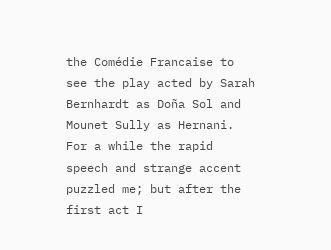the Comédie Francaise to see the play acted by Sarah Bernhardt as Doña Sol and Mounet Sully as Hernani. For a while the rapid speech and strange accent puzzled me; but after the first act I